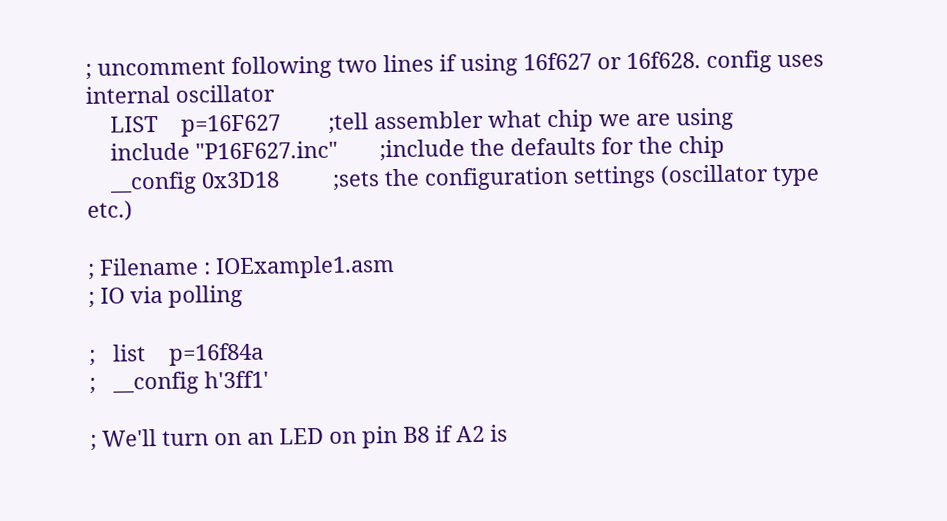; uncomment following two lines if using 16f627 or 16f628. config uses internal oscillator
    LIST    p=16F627        ;tell assembler what chip we are using
    include "P16F627.inc"       ;include the defaults for the chip
    __config 0x3D18         ;sets the configuration settings (oscillator type etc.)

; Filename : IOExample1.asm
; IO via polling

;   list    p=16f84a
;   __config h'3ff1'

; We'll turn on an LED on pin B8 if A2 is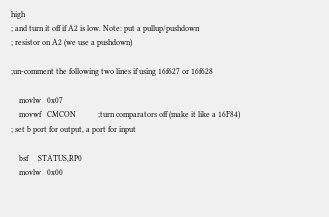high
; and turn it off if A2 is low. Note: put a pullup/pushdown
; resistor on A2 (we use a pushdown)

;un-comment the following two lines if using 16f627 or 16f628

    movlw   0x07
    movwf   CMCON           ;turn comparators off (make it like a 16F84)
; set b port for output, a port for input

    bsf     STATUS,RP0
    movlw   0x00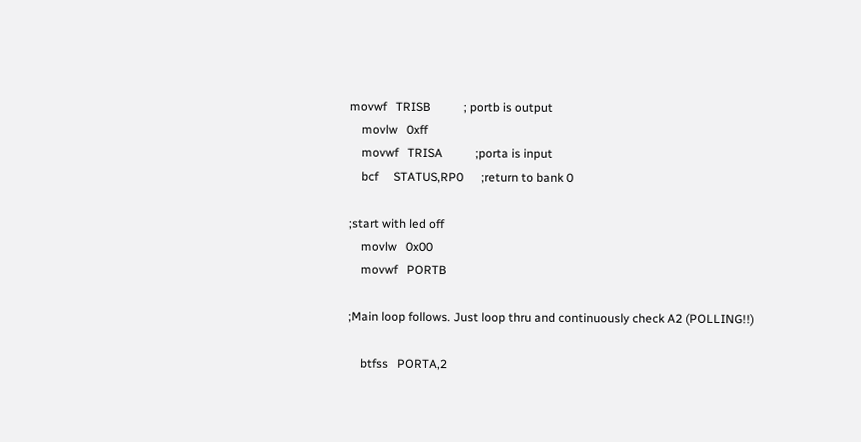movwf   TRISB           ; portb is output
    movlw   0xff
    movwf   TRISA           ;porta is input
    bcf     STATUS,RP0      ;return to bank 0

;start with led off
    movlw   0x00
    movwf   PORTB

;Main loop follows. Just loop thru and continuously check A2 (POLLING!!)

    btfss   PORTA,2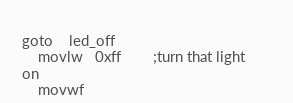goto    led_off
    movlw   0xff        ;turn that light on
    movwf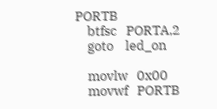PORTB
    btfsc   PORTA,2
    goto    led_on

    movlw   0x00
    movwf   PORTB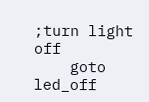;turn light off
    goto led_off